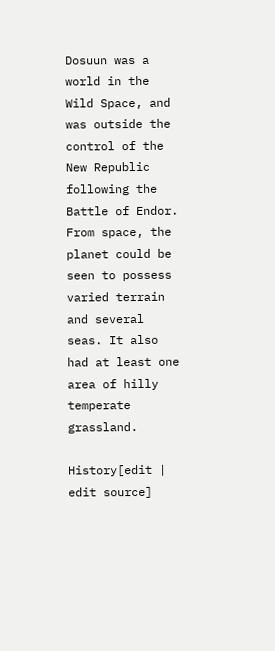Dosuun was a world in the Wild Space, and was outside the control of the New Republic following the Battle of Endor. From space, the planet could be seen to possess varied terrain and several seas. It also had at least one area of hilly temperate grassland.

History[edit | edit source]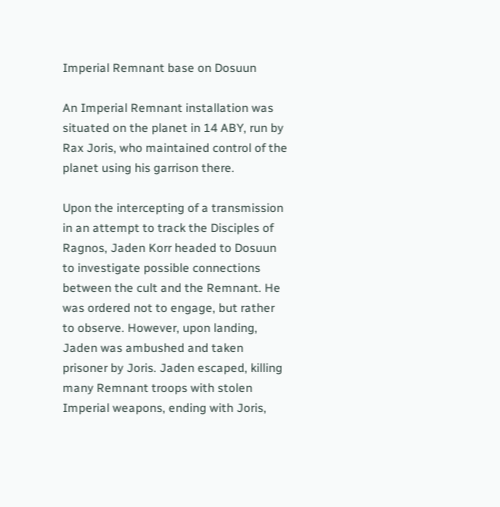Imperial Remnant base on Dosuun

An Imperial Remnant installation was situated on the planet in 14 ABY, run by Rax Joris, who maintained control of the planet using his garrison there.

Upon the intercepting of a transmission in an attempt to track the Disciples of Ragnos, Jaden Korr headed to Dosuun to investigate possible connections between the cult and the Remnant. He was ordered not to engage, but rather to observe. However, upon landing, Jaden was ambushed and taken prisoner by Joris. Jaden escaped, killing many Remnant troops with stolen Imperial weapons, ending with Joris,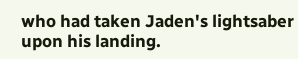who had taken Jaden's lightsaber upon his landing.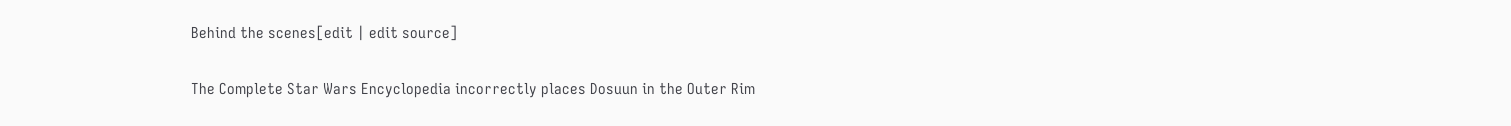Behind the scenes[edit | edit source]

The Complete Star Wars Encyclopedia incorrectly places Dosuun in the Outer Rim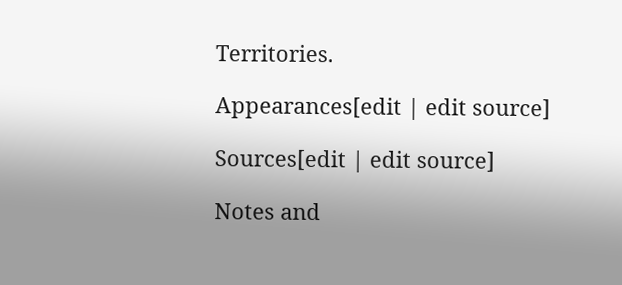Territories.

Appearances[edit | edit source]

Sources[edit | edit source]

Notes and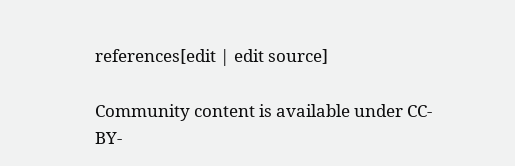references[edit | edit source]

Community content is available under CC-BY-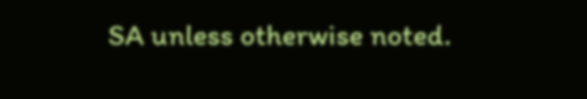SA unless otherwise noted.